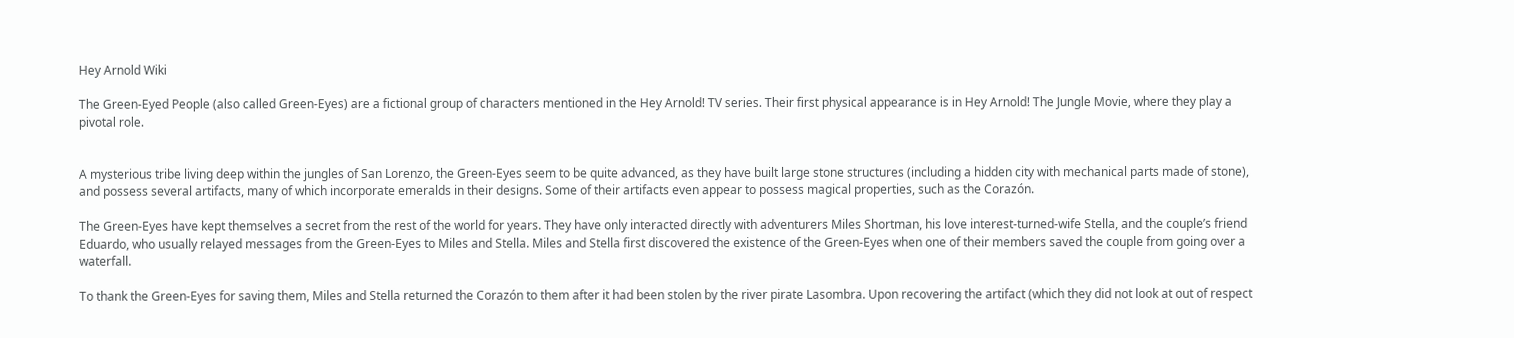Hey Arnold Wiki

The Green-Eyed People (also called Green-Eyes) are a fictional group of characters mentioned in the Hey Arnold! TV series. Their first physical appearance is in Hey Arnold! The Jungle Movie, where they play a pivotal role.


A mysterious tribe living deep within the jungles of San Lorenzo, the Green-Eyes seem to be quite advanced, as they have built large stone structures (including a hidden city with mechanical parts made of stone), and possess several artifacts, many of which incorporate emeralds in their designs. Some of their artifacts even appear to possess magical properties, such as the Corazón.

The Green-Eyes have kept themselves a secret from the rest of the world for years. They have only interacted directly with adventurers Miles Shortman, his love interest-turned-wife Stella, and the couple’s friend Eduardo, who usually relayed messages from the Green-Eyes to Miles and Stella. Miles and Stella first discovered the existence of the Green-Eyes when one of their members saved the couple from going over a waterfall.

To thank the Green-Eyes for saving them, Miles and Stella returned the Corazón to them after it had been stolen by the river pirate Lasombra. Upon recovering the artifact (which they did not look at out of respect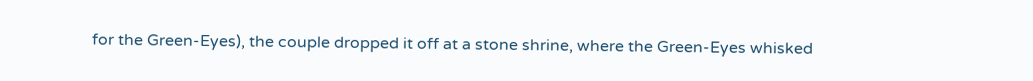for the Green-Eyes), the couple dropped it off at a stone shrine, where the Green-Eyes whisked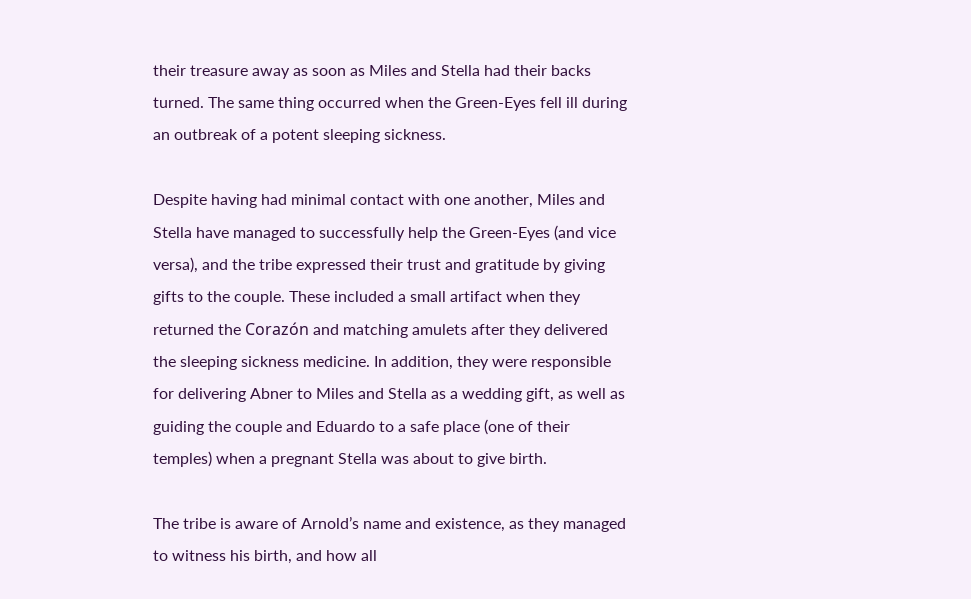their treasure away as soon as Miles and Stella had their backs turned. The same thing occurred when the Green-Eyes fell ill during an outbreak of a potent sleeping sickness.

Despite having had minimal contact with one another, Miles and Stella have managed to successfully help the Green-Eyes (and vice versa), and the tribe expressed their trust and gratitude by giving gifts to the couple. These included a small artifact when they returned the Corazón and matching amulets after they delivered the sleeping sickness medicine. In addition, they were responsible for delivering Abner to Miles and Stella as a wedding gift, as well as guiding the couple and Eduardo to a safe place (one of their temples) when a pregnant Stella was about to give birth.

The tribe is aware of Arnold’s name and existence, as they managed to witness his birth, and how all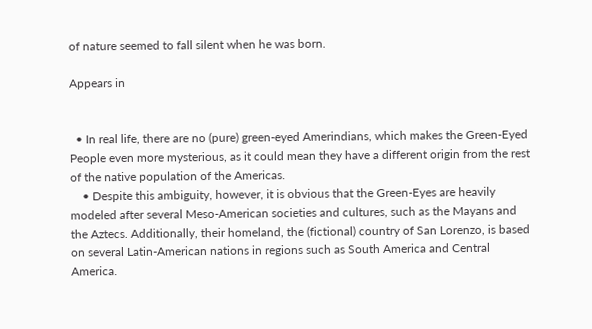of nature seemed to fall silent when he was born.

Appears in


  • In real life, there are no (pure) green-eyed Amerindians, which makes the Green-Eyed People even more mysterious, as it could mean they have a different origin from the rest of the native population of the Americas.
    • Despite this ambiguity, however, it is obvious that the Green-Eyes are heavily modeled after several Meso-American societies and cultures, such as the Mayans and the Aztecs. Additionally, their homeland, the (fictional) country of San Lorenzo, is based on several Latin-American nations in regions such as South America and Central America.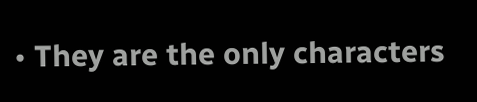• They are the only characters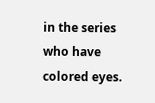in the series who have colored eyes.